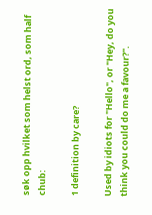søk opp hvilket som helst ord, som half chub:

1 definition by care?

Used by idiots for "Hello", or "Hey, do you think you could do me a favour?".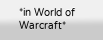*in World of Warcraft*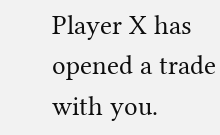Player X has opened a trade with you.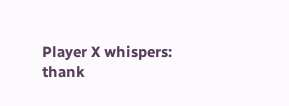Player X whispers: thank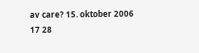av care? 15. oktober 2006
17 28